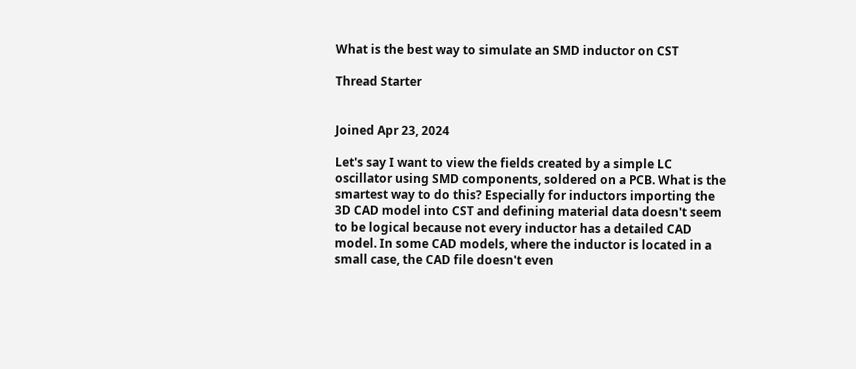What is the best way to simulate an SMD inductor on CST

Thread Starter


Joined Apr 23, 2024

Let's say I want to view the fields created by a simple LC oscillator using SMD components, soldered on a PCB. What is the smartest way to do this? Especially for inductors importing the 3D CAD model into CST and defining material data doesn't seem to be logical because not every inductor has a detailed CAD model. In some CAD models, where the inductor is located in a small case, the CAD file doesn't even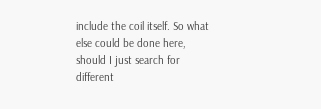include the coil itself. So what else could be done here, should I just search for different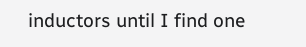inductors until I find one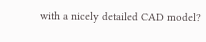with a nicely detailed CAD model?